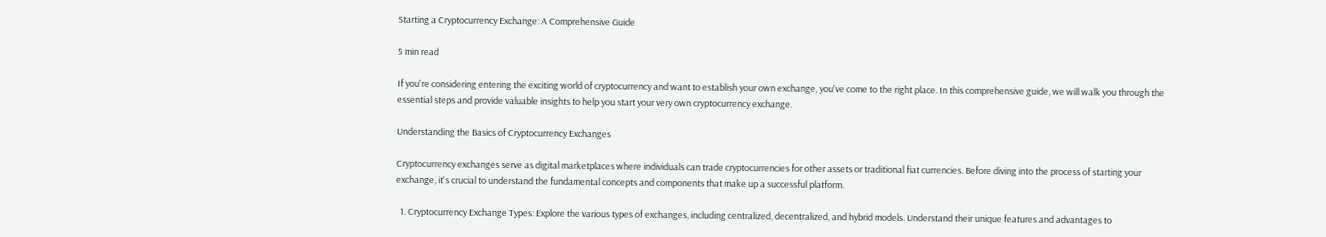Starting a Cryptocurrency Exchange: A Comprehensive Guide

5 min read

If you're considering entering the exciting world of cryptocurrency and want to establish your own exchange, you've come to the right place. In this comprehensive guide, we will walk you through the essential steps and provide valuable insights to help you start your very own cryptocurrency exchange.

Understanding the Basics of Cryptocurrency Exchanges

Cryptocurrency exchanges serve as digital marketplaces where individuals can trade cryptocurrencies for other assets or traditional fiat currencies. Before diving into the process of starting your exchange, it's crucial to understand the fundamental concepts and components that make up a successful platform.

  1. Cryptocurrency Exchange Types: Explore the various types of exchanges, including centralized, decentralized, and hybrid models. Understand their unique features and advantages to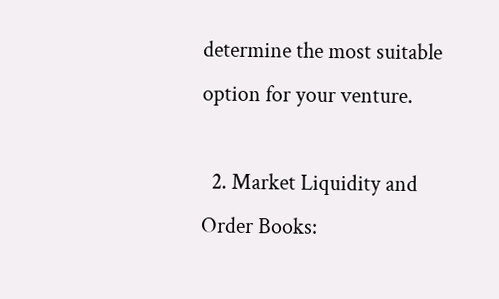determine the most suitable option for your venture.

  2. Market Liquidity and Order Books: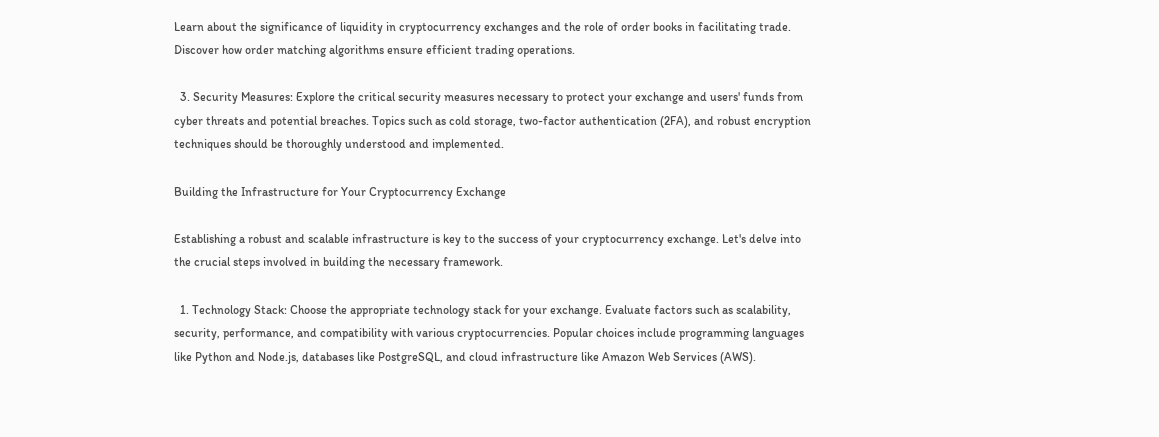Learn about the significance of liquidity in cryptocurrency exchanges and the role of order books in facilitating trade. Discover how order matching algorithms ensure efficient trading operations.

  3. Security Measures: Explore the critical security measures necessary to protect your exchange and users' funds from cyber threats and potential breaches. Topics such as cold storage, two-factor authentication (2FA), and robust encryption techniques should be thoroughly understood and implemented.

Building the Infrastructure for Your Cryptocurrency Exchange

Establishing a robust and scalable infrastructure is key to the success of your cryptocurrency exchange. Let's delve into the crucial steps involved in building the necessary framework.

  1. Technology Stack: Choose the appropriate technology stack for your exchange. Evaluate factors such as scalability, security, performance, and compatibility with various cryptocurrencies. Popular choices include programming languages like Python and Node.js, databases like PostgreSQL, and cloud infrastructure like Amazon Web Services (AWS).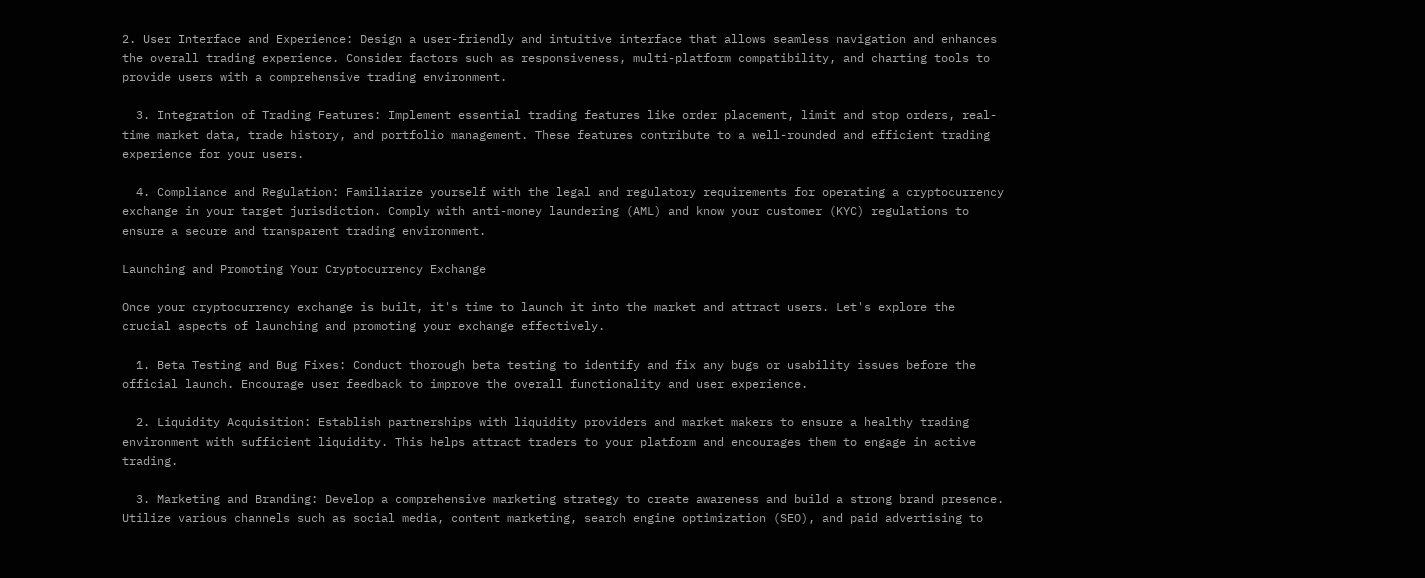2. User Interface and Experience: Design a user-friendly and intuitive interface that allows seamless navigation and enhances the overall trading experience. Consider factors such as responsiveness, multi-platform compatibility, and charting tools to provide users with a comprehensive trading environment.

  3. Integration of Trading Features: Implement essential trading features like order placement, limit and stop orders, real-time market data, trade history, and portfolio management. These features contribute to a well-rounded and efficient trading experience for your users.

  4. Compliance and Regulation: Familiarize yourself with the legal and regulatory requirements for operating a cryptocurrency exchange in your target jurisdiction. Comply with anti-money laundering (AML) and know your customer (KYC) regulations to ensure a secure and transparent trading environment.

Launching and Promoting Your Cryptocurrency Exchange

Once your cryptocurrency exchange is built, it's time to launch it into the market and attract users. Let's explore the crucial aspects of launching and promoting your exchange effectively.

  1. Beta Testing and Bug Fixes: Conduct thorough beta testing to identify and fix any bugs or usability issues before the official launch. Encourage user feedback to improve the overall functionality and user experience.

  2. Liquidity Acquisition: Establish partnerships with liquidity providers and market makers to ensure a healthy trading environment with sufficient liquidity. This helps attract traders to your platform and encourages them to engage in active trading.

  3. Marketing and Branding: Develop a comprehensive marketing strategy to create awareness and build a strong brand presence. Utilize various channels such as social media, content marketing, search engine optimization (SEO), and paid advertising to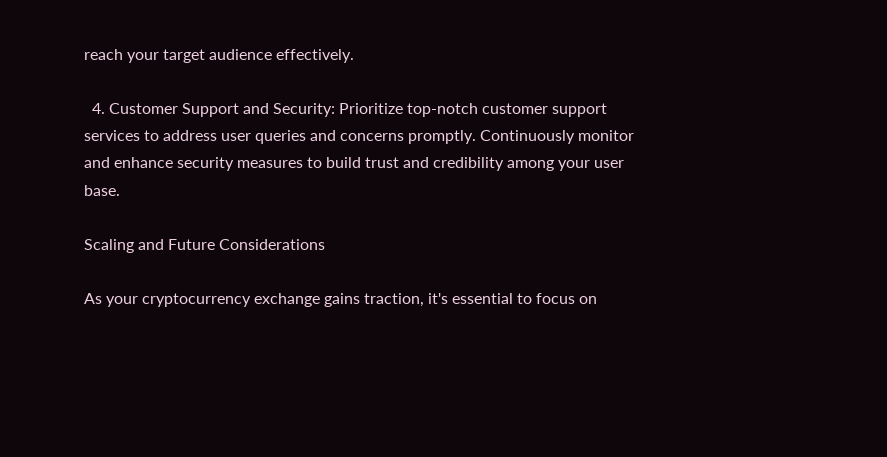reach your target audience effectively.

  4. Customer Support and Security: Prioritize top-notch customer support services to address user queries and concerns promptly. Continuously monitor and enhance security measures to build trust and credibility among your user base.

Scaling and Future Considerations

As your cryptocurrency exchange gains traction, it's essential to focus on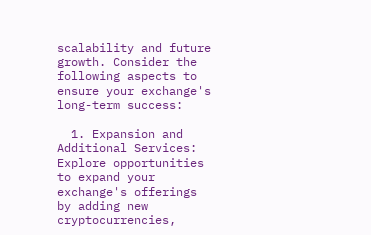scalability and future growth. Consider the following aspects to ensure your exchange's long-term success:

  1. Expansion and Additional Services: Explore opportunities to expand your exchange's offerings by adding new cryptocurrencies,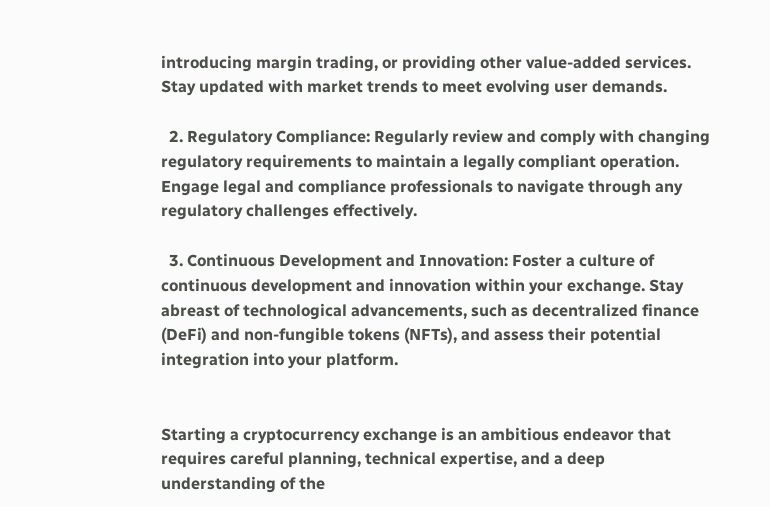introducing margin trading, or providing other value-added services. Stay updated with market trends to meet evolving user demands.

  2. Regulatory Compliance: Regularly review and comply with changing regulatory requirements to maintain a legally compliant operation. Engage legal and compliance professionals to navigate through any regulatory challenges effectively.

  3. Continuous Development and Innovation: Foster a culture of continuous development and innovation within your exchange. Stay abreast of technological advancements, such as decentralized finance (DeFi) and non-fungible tokens (NFTs), and assess their potential integration into your platform.


Starting a cryptocurrency exchange is an ambitious endeavor that requires careful planning, technical expertise, and a deep understanding of the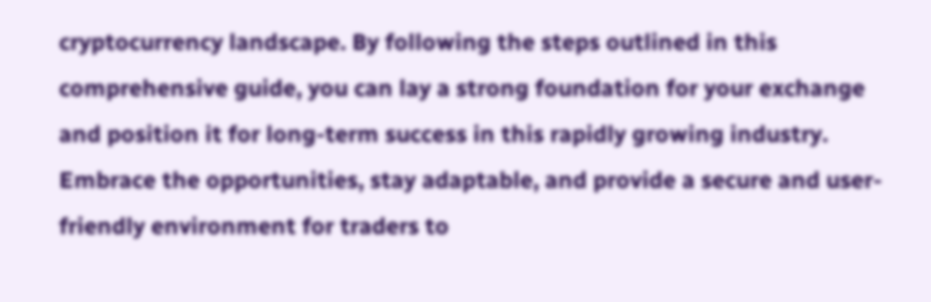cryptocurrency landscape. By following the steps outlined in this comprehensive guide, you can lay a strong foundation for your exchange and position it for long-term success in this rapidly growing industry. Embrace the opportunities, stay adaptable, and provide a secure and user-friendly environment for traders to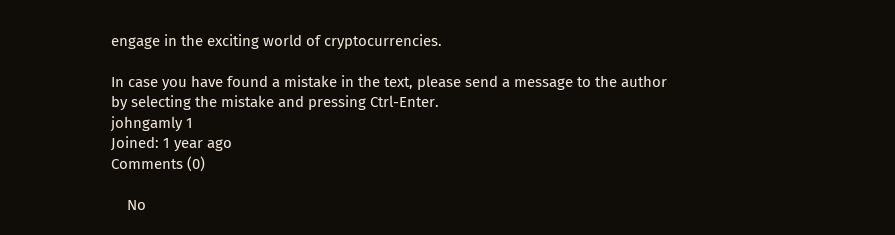engage in the exciting world of cryptocurrencies.

In case you have found a mistake in the text, please send a message to the author by selecting the mistake and pressing Ctrl-Enter.
johngamly 1
Joined: 1 year ago
Comments (0)

    No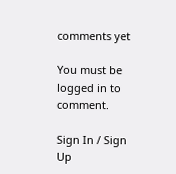comments yet

You must be logged in to comment.

Sign In / Sign Up